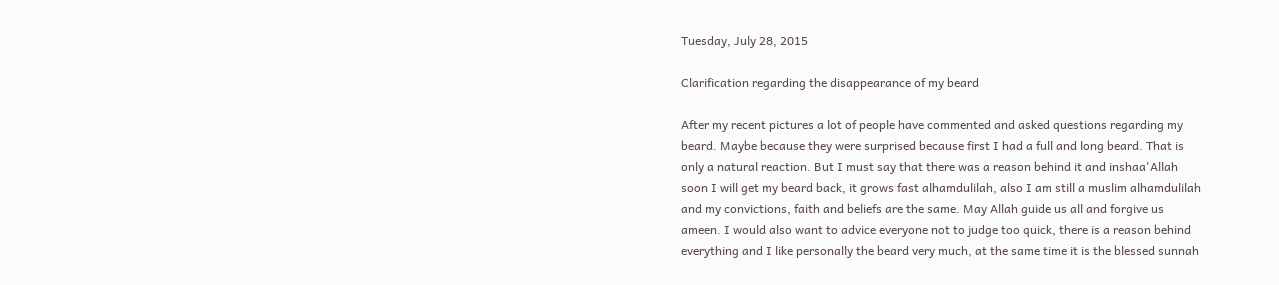Tuesday, July 28, 2015

Clarification regarding the disappearance of my beard

After my recent pictures a lot of people have commented and asked questions regarding my beard. Maybe because they were surprised because first I had a full and long beard. That is only a natural reaction. But I must say that there was a reason behind it and inshaa'Allah soon I will get my beard back, it grows fast alhamdulilah, also I am still a muslim alhamdulilah and my convictions, faith and beliefs are the same. May Allah guide us all and forgive us ameen. I would also want to advice everyone not to judge too quick, there is a reason behind everything and I like personally the beard very much, at the same time it is the blessed sunnah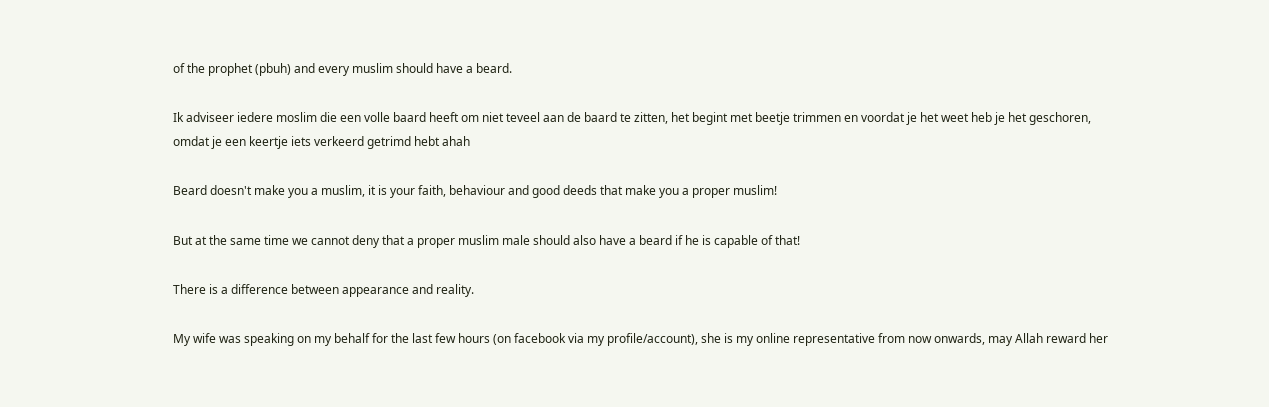of the prophet (pbuh) and every muslim should have a beard.

Ik adviseer iedere moslim die een volle baard heeft om niet teveel aan de baard te zitten, het begint met beetje trimmen en voordat je het weet heb je het geschoren, omdat je een keertje iets verkeerd getrimd hebt ahah

Beard doesn't make you a muslim, it is your faith, behaviour and good deeds that make you a proper muslim!

But at the same time we cannot deny that a proper muslim male should also have a beard if he is capable of that!

There is a difference between appearance and reality.

My wife was speaking on my behalf for the last few hours (on facebook via my profile/account), she is my online representative from now onwards, may Allah reward her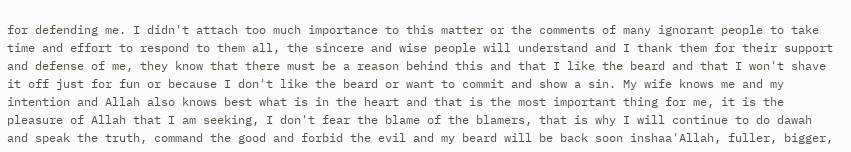for defending me. I didn't attach too much importance to this matter or the comments of many ignorant people to take time and effort to respond to them all, the sincere and wise people will understand and I thank them for their support and defense of me, they know that there must be a reason behind this and that I like the beard and that I won't shave it off just for fun or because I don't like the beard or want to commit and show a sin. My wife knows me and my intention and Allah also knows best what is in the heart and that is the most important thing for me, it is the pleasure of Allah that I am seeking, I don't fear the blame of the blamers, that is why I will continue to do dawah and speak the truth, command the good and forbid the evil and my beard will be back soon inshaa'Allah, fuller, bigger,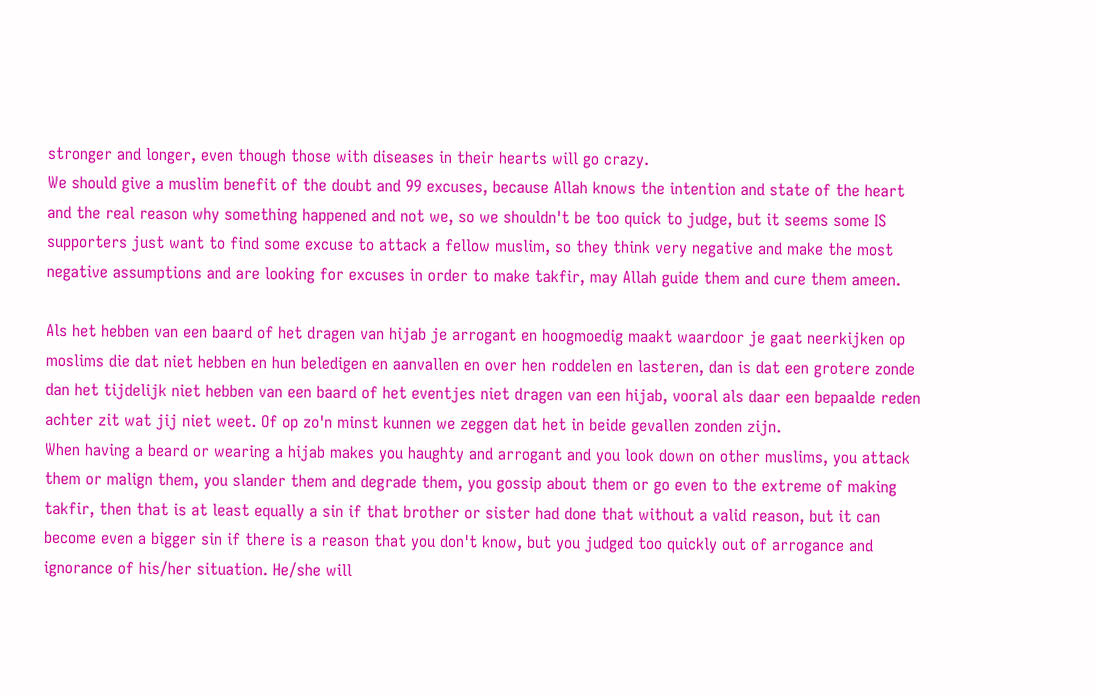stronger and longer, even though those with diseases in their hearts will go crazy.
We should give a muslim benefit of the doubt and 99 excuses, because Allah knows the intention and state of the heart and the real reason why something happened and not we, so we shouldn't be too quick to judge, but it seems some IS supporters just want to find some excuse to attack a fellow muslim, so they think very negative and make the most negative assumptions and are looking for excuses in order to make takfir, may Allah guide them and cure them ameen.

Als het hebben van een baard of het dragen van hijab je arrogant en hoogmoedig maakt waardoor je gaat neerkijken op moslims die dat niet hebben en hun beledigen en aanvallen en over hen roddelen en lasteren, dan is dat een grotere zonde dan het tijdelijk niet hebben van een baard of het eventjes niet dragen van een hijab, vooral als daar een bepaalde reden achter zit wat jij niet weet. Of op zo'n minst kunnen we zeggen dat het in beide gevallen zonden zijn.
When having a beard or wearing a hijab makes you haughty and arrogant and you look down on other muslims, you attack them or malign them, you slander them and degrade them, you gossip about them or go even to the extreme of making takfir, then that is at least equally a sin if that brother or sister had done that without a valid reason, but it can become even a bigger sin if there is a reason that you don't know, but you judged too quickly out of arrogance and ignorance of his/her situation. He/she will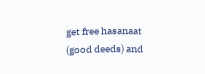get free hasanaat (good deeds) and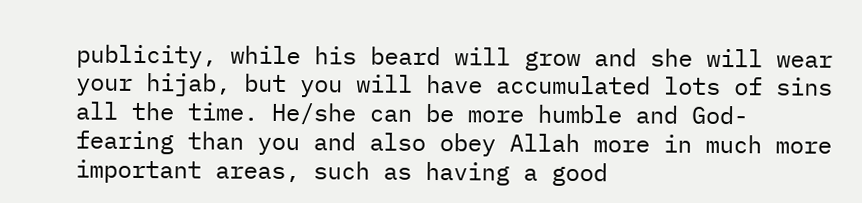publicity, while his beard will grow and she will wear your hijab, but you will have accumulated lots of sins all the time. He/she can be more humble and God-fearing than you and also obey Allah more in much more important areas, such as having a good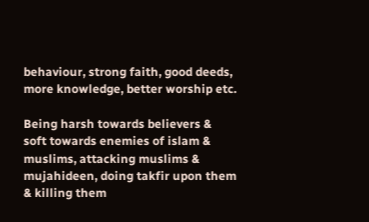behaviour, strong faith, good deeds, more knowledge, better worship etc.

Being harsh towards believers & soft towards enemies of islam & muslims, attacking muslims & mujahideen, doing takfir upon them & killing them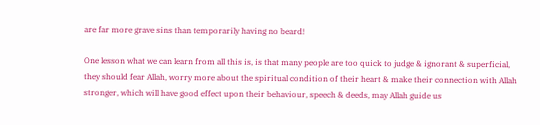are far more grave sins than temporarily having no beard!

One lesson what we can learn from all this is, is that many people are too quick to judge & ignorant & superficial, they should fear Allah, worry more about the spiritual condition of their heart & make their connection with Allah stronger, which will have good effect upon their behaviour, speech & deeds, may Allah guide us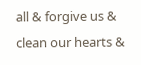all & forgive us & clean our hearts &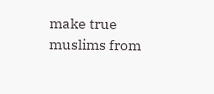make true muslims from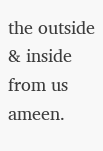the outside & inside from us ameen.